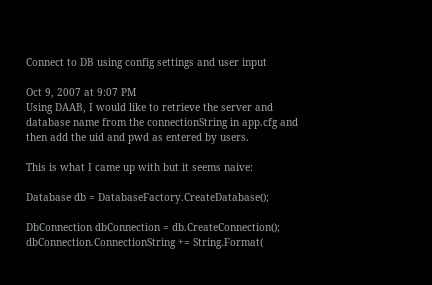Connect to DB using config settings and user input

Oct 9, 2007 at 9:07 PM
Using DAAB, I would like to retrieve the server and database name from the connectionString in app.cfg and then add the uid and pwd as entered by users.

This is what I came up with but it seems naive:

Database db = DatabaseFactory.CreateDatabase();

DbConnection dbConnection = db.CreateConnection();
dbConnection.ConnectionString += String.Format(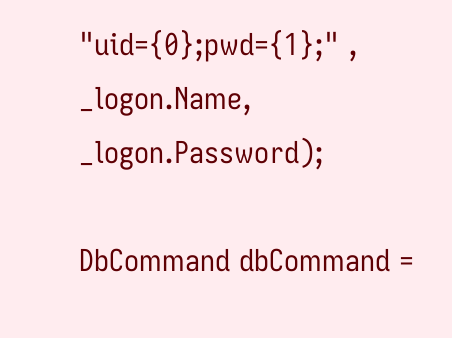"uid={0};pwd={1};" , _logon.Name, _logon.Password);

DbCommand dbCommand =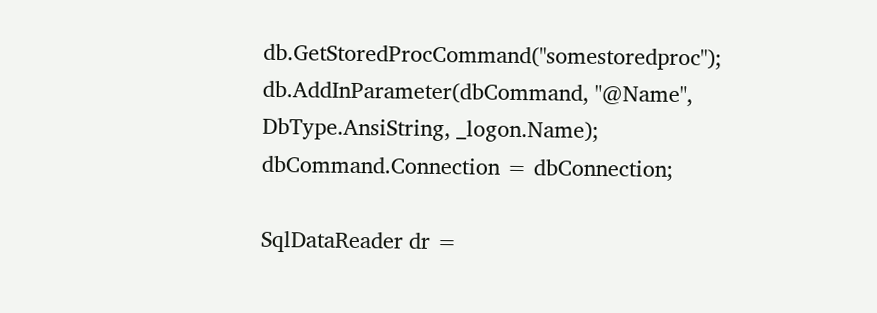db.GetStoredProcCommand("somestoredproc");
db.AddInParameter(dbCommand, "@Name", DbType.AnsiString, _logon.Name);
dbCommand.Connection = dbConnection;

SqlDataReader dr =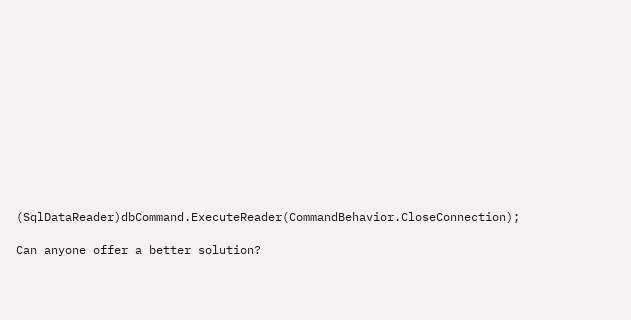(SqlDataReader)dbCommand.ExecuteReader(CommandBehavior.CloseConnection);

Can anyone offer a better solution?